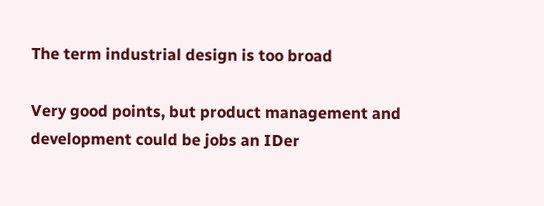The term industrial design is too broad

Very good points, but product management and development could be jobs an IDer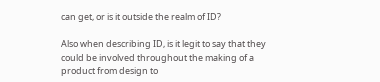can get, or is it outside the realm of ID?

Also when describing ID, is it legit to say that they could be involved throughout the making of a product from design to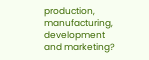production, manufacturing, development and marketing?